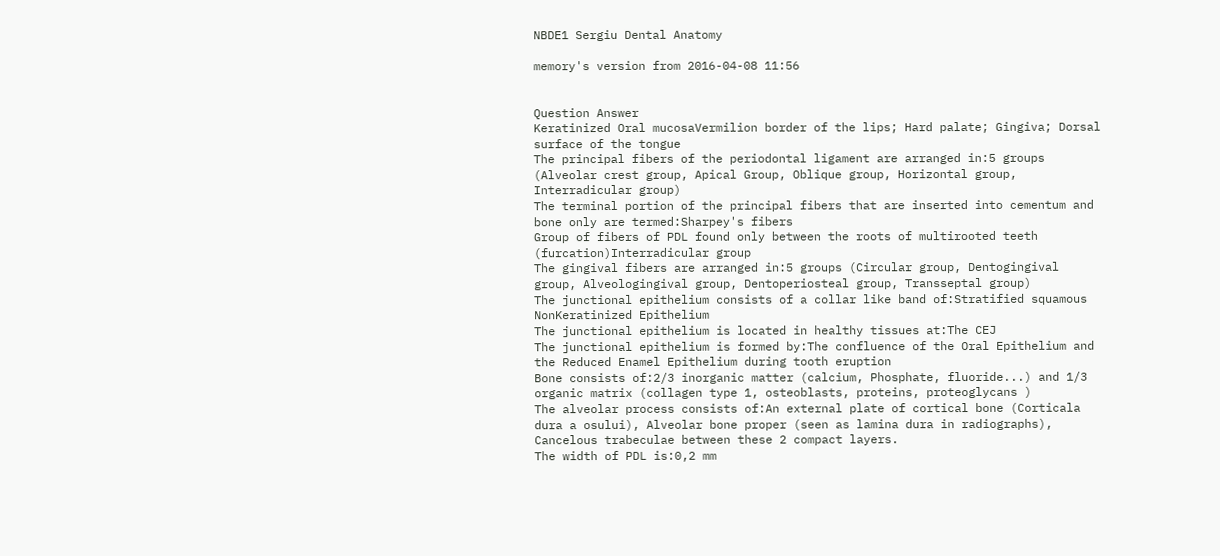NBDE1 Sergiu Dental Anatomy

memory's version from 2016-04-08 11:56


Question Answer
Keratinized Oral mucosaVermilion border of the lips; Hard palate; Gingiva; Dorsal surface of the tongue
The principal fibers of the periodontal ligament are arranged in:5 groups (Alveolar crest group, Apical Group, Oblique group, Horizontal group, Interradicular group)
The terminal portion of the principal fibers that are inserted into cementum and bone only are termed:Sharpey's fibers
Group of fibers of PDL found only between the roots of multirooted teeth (furcation)Interradicular group
The gingival fibers are arranged in:5 groups (Circular group, Dentogingival group, Alveologingival group, Dentoperiosteal group, Transseptal group)
The junctional epithelium consists of a collar like band of:Stratified squamous NonKeratinized Epithelium
The junctional epithelium is located in healthy tissues at:The CEJ
The junctional epithelium is formed by:The confluence of the Oral Epithelium and the Reduced Enamel Epithelium during tooth eruption
Bone consists of:2/3 inorganic matter (calcium, Phosphate, fluoride...) and 1/3 organic matrix (collagen type 1, osteoblasts, proteins, proteoglycans )
The alveolar process consists of:An external plate of cortical bone (Corticala dura a osului), Alveolar bone proper (seen as lamina dura in radiographs), Cancelous trabeculae between these 2 compact layers.
The width of PDL is:0,2 mm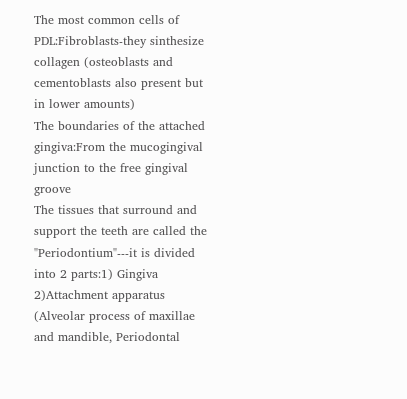The most common cells of PDL:Fibroblasts-they sinthesize collagen (osteoblasts and cementoblasts also present but in lower amounts)
The boundaries of the attached gingiva:From the mucogingival junction to the free gingival groove
The tissues that surround and support the teeth are called the "Periodontium"---it is divided into 2 parts:1) Gingiva 2)Attachment apparatus (Alveolar process of maxillae and mandible, Periodontal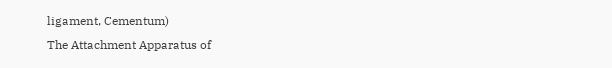ligament, Cementum)
The Attachment Apparatus of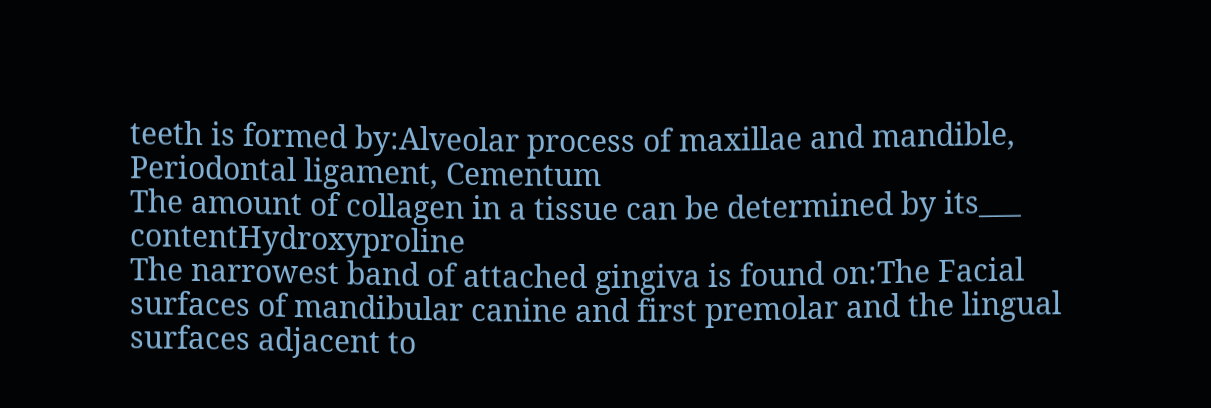teeth is formed by:Alveolar process of maxillae and mandible, Periodontal ligament, Cementum
The amount of collagen in a tissue can be determined by its___ contentHydroxyproline
The narrowest band of attached gingiva is found on:The Facial surfaces of mandibular canine and first premolar and the lingual surfaces adjacent to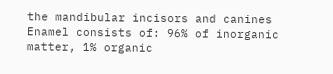the mandibular incisors and canines
Enamel consists of: 96% of inorganic matter, 1% organic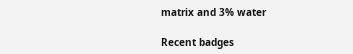matrix and 3% water

Recent badges